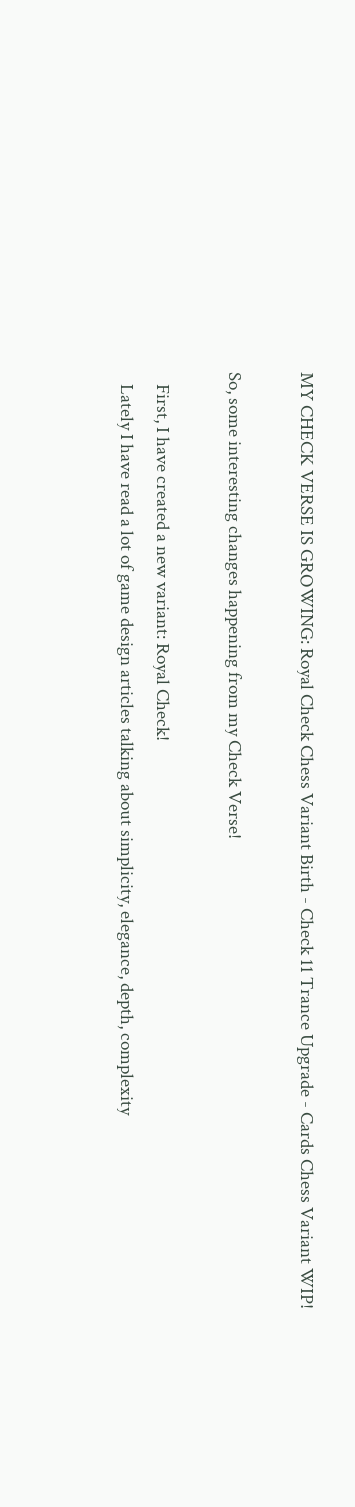MY CHECK VERSE IS GROWING: Royal Check Chess Variant Birth - Check 11 Trance Upgrade - Cards Chess Variant WIP!

So, some interesting changes happening from my Check Verse!

   First, I have created a new variant: Royal Check!
   Lately I have read a lot of game design articles talking about simplicity, elegance, depth, complexity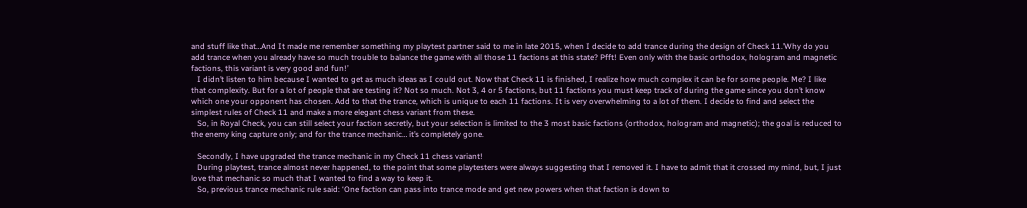and stuff like that…And It made me remember something my playtest partner said to me in late 2015, when I decide to add trance during the design of Check 11.’Why do you add trance when you already have so much trouble to balance the game with all those 11 factions at this state? Pfft! Even only with the basic orthodox, hologram and magnetic factions, this variant is very good and fun!’
   I didn’t listen to him because I wanted to get as much ideas as I could out. Now that Check 11 is finished, I realize how much complex it can be for some people. Me? I like that complexity. But for a lot of people that are testing it? Not so much. Not 3, 4 or 5 factions, but 11 factions you must keep track of during the game since you don’t know which one your opponent has chosen. Add to that the trance, which is unique to each 11 factions. It is very overwhelming to a lot of them. I decide to find and select the simplest rules of Check 11 and make a more elegant chess variant from these.
   So, in Royal Check, you can still select your faction secretly, but your selection is limited to the 3 most basic factions (orthodox, hologram and magnetic); the goal is reduced to the enemy king capture only; and for the trance mechanic… it’s completely gone.

   Secondly, I have upgraded the trance mechanic in my Check 11 chess variant!
   During playtest, trance almost never happened, to the point that some playtesters were always suggesting that I removed it. I have to admit that it crossed my mind, but, I just love that mechanic so much that I wanted to find a way to keep it.
   So, previous trance mechanic rule said: ‘One faction can pass into trance mode and get new powers when that faction is down to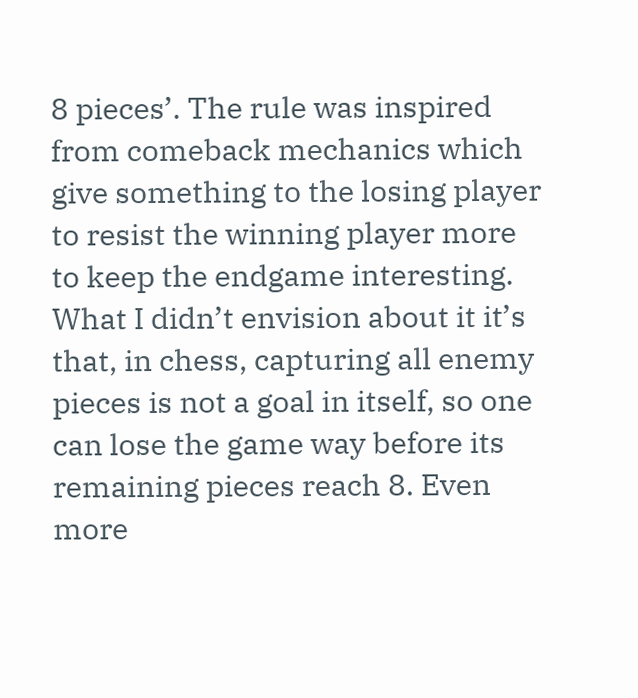8 pieces’. The rule was inspired from comeback mechanics which give something to the losing player to resist the winning player more to keep the endgame interesting. What I didn’t envision about it it’s that, in chess, capturing all enemy pieces is not a goal in itself, so one can lose the game way before its remaining pieces reach 8. Even more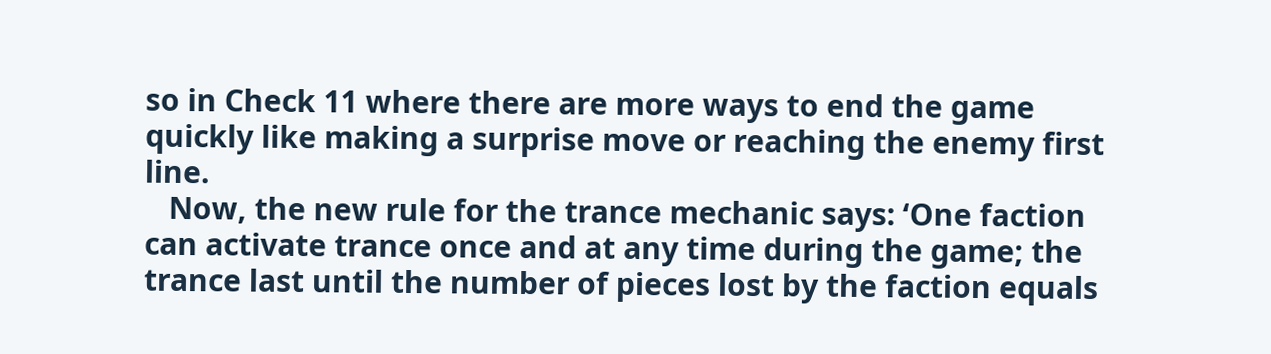so in Check 11 where there are more ways to end the game quickly like making a surprise move or reaching the enemy first line.
   Now, the new rule for the trance mechanic says: ‘One faction can activate trance once and at any time during the game; the trance last until the number of pieces lost by the faction equals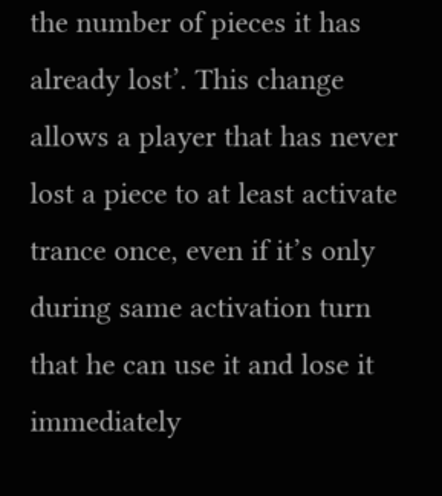the number of pieces it has already lost’. This change allows a player that has never lost a piece to at least activate trance once, even if it’s only during same activation turn that he can use it and lose it immediately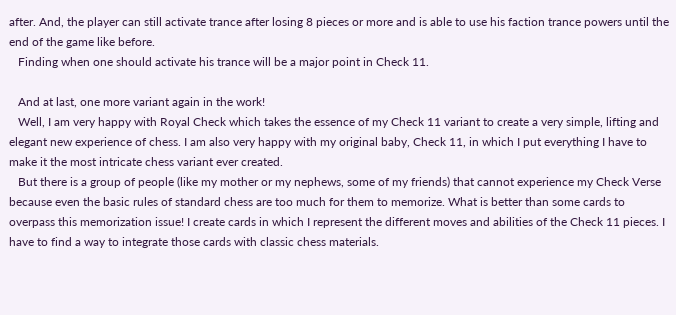after. And, the player can still activate trance after losing 8 pieces or more and is able to use his faction trance powers until the end of the game like before.
   Finding when one should activate his trance will be a major point in Check 11.

   And at last, one more variant again in the work!
   Well, I am very happy with Royal Check which takes the essence of my Check 11 variant to create a very simple, lifting and elegant new experience of chess. I am also very happy with my original baby, Check 11, in which I put everything I have to make it the most intricate chess variant ever created.
   But there is a group of people (like my mother or my nephews, some of my friends) that cannot experience my Check Verse because even the basic rules of standard chess are too much for them to memorize. What is better than some cards to overpass this memorization issue! I create cards in which I represent the different moves and abilities of the Check 11 pieces. I have to find a way to integrate those cards with classic chess materials.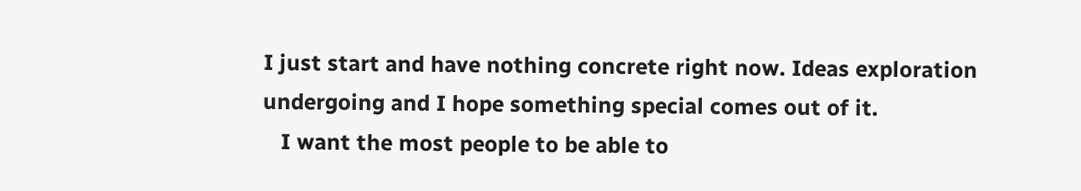I just start and have nothing concrete right now. Ideas exploration undergoing and I hope something special comes out of it.
   I want the most people to be able to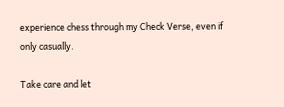experience chess through my Check Verse, even if only casually.

Take care and let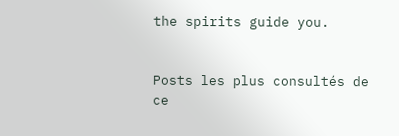the spirits guide you.


Posts les plus consultés de ce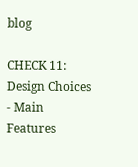blog

CHECK 11: Design Choices - Main Features